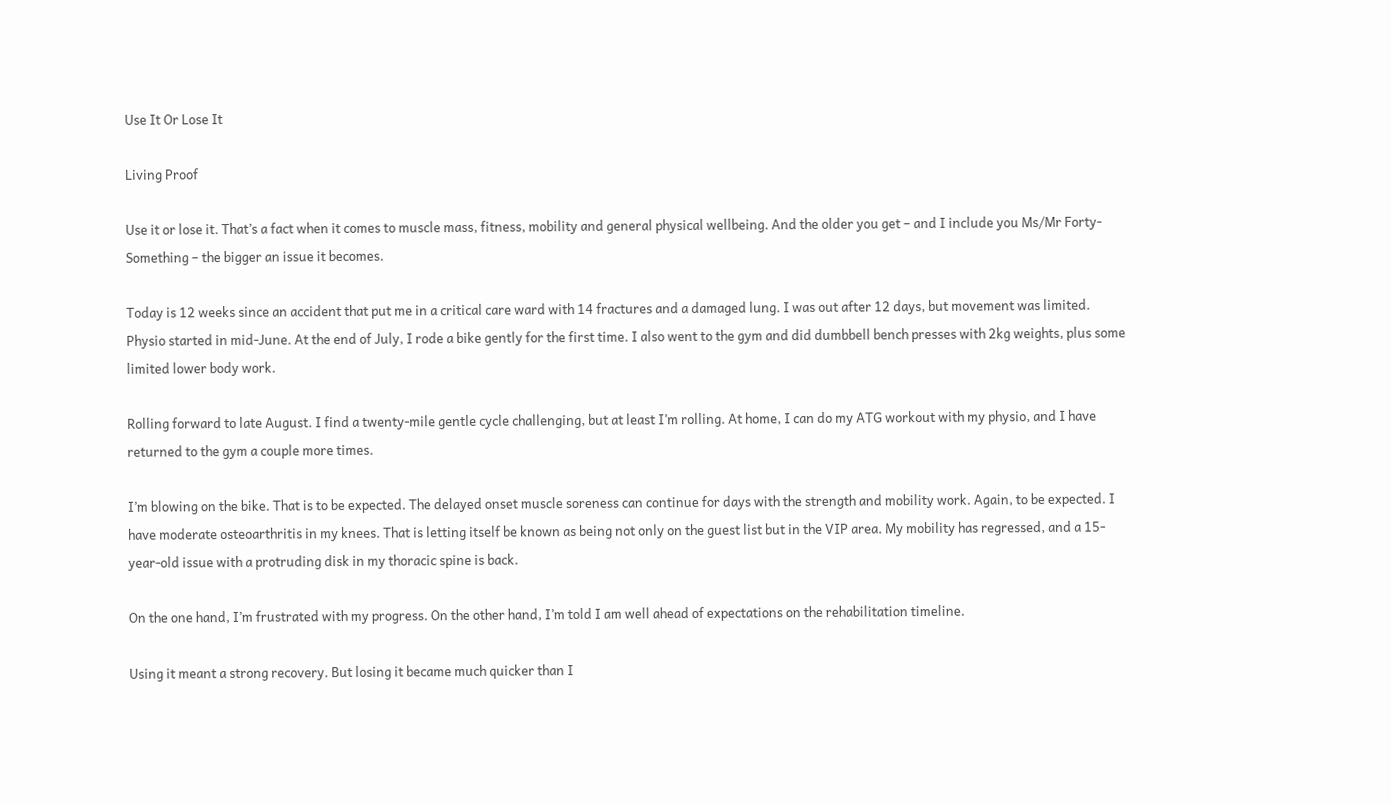Use It Or Lose It

Living Proof

Use it or lose it. That’s a fact when it comes to muscle mass, fitness, mobility and general physical wellbeing. And the older you get – and I include you Ms/Mr Forty-Something – the bigger an issue it becomes.

Today is 12 weeks since an accident that put me in a critical care ward with 14 fractures and a damaged lung. I was out after 12 days, but movement was limited. Physio started in mid-June. At the end of July, I rode a bike gently for the first time. I also went to the gym and did dumbbell bench presses with 2kg weights, plus some limited lower body work.

Rolling forward to late August. I find a twenty-mile gentle cycle challenging, but at least I’m rolling. At home, I can do my ATG workout with my physio, and I have returned to the gym a couple more times.

I’m blowing on the bike. That is to be expected. The delayed onset muscle soreness can continue for days with the strength and mobility work. Again, to be expected. I have moderate osteoarthritis in my knees. That is letting itself be known as being not only on the guest list but in the VIP area. My mobility has regressed, and a 15-year-old issue with a protruding disk in my thoracic spine is back.

On the one hand, I’m frustrated with my progress. On the other hand, I’m told I am well ahead of expectations on the rehabilitation timeline.

Using it meant a strong recovery. But losing it became much quicker than I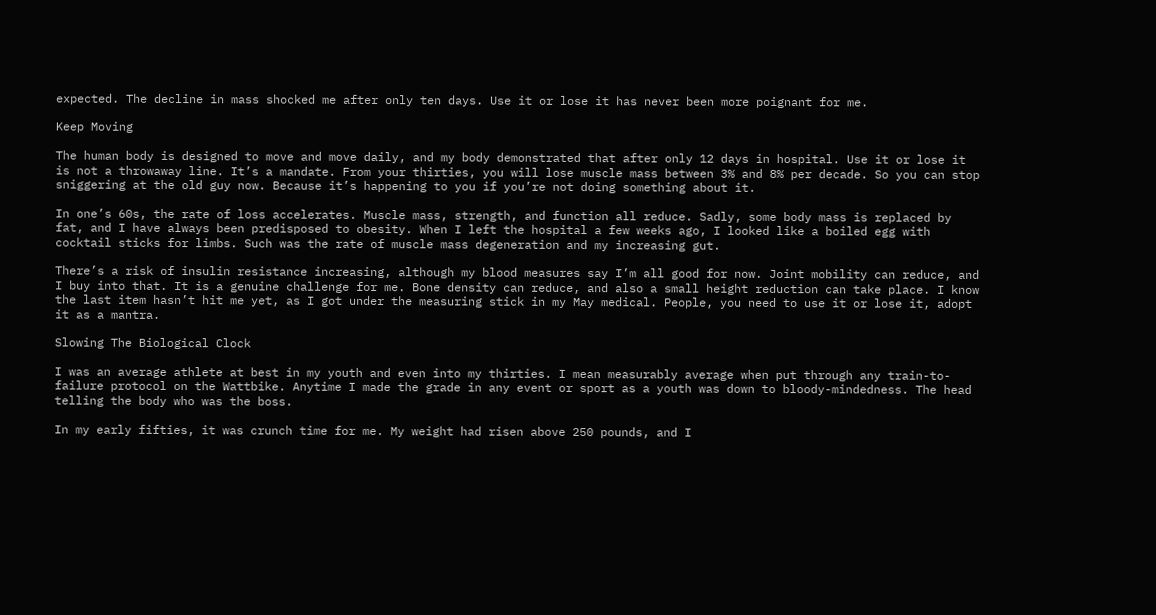expected. The decline in mass shocked me after only ten days. Use it or lose it has never been more poignant for me.

Keep Moving

The human body is designed to move and move daily, and my body demonstrated that after only 12 days in hospital. Use it or lose it is not a throwaway line. It’s a mandate. From your thirties, you will lose muscle mass between 3% and 8% per decade. So you can stop sniggering at the old guy now. Because it’s happening to you if you’re not doing something about it.

In one’s 60s, the rate of loss accelerates. Muscle mass, strength, and function all reduce. Sadly, some body mass is replaced by fat, and I have always been predisposed to obesity. When I left the hospital a few weeks ago, I looked like a boiled egg with cocktail sticks for limbs. Such was the rate of muscle mass degeneration and my increasing gut.

There’s a risk of insulin resistance increasing, although my blood measures say I’m all good for now. Joint mobility can reduce, and I buy into that. It is a genuine challenge for me. Bone density can reduce, and also a small height reduction can take place. I know the last item hasn’t hit me yet, as I got under the measuring stick in my May medical. People, you need to use it or lose it, adopt it as a mantra.

Slowing The Biological Clock

I was an average athlete at best in my youth and even into my thirties. I mean measurably average when put through any train-to-failure protocol on the Wattbike. Anytime I made the grade in any event or sport as a youth was down to bloody-mindedness. The head telling the body who was the boss.

In my early fifties, it was crunch time for me. My weight had risen above 250 pounds, and I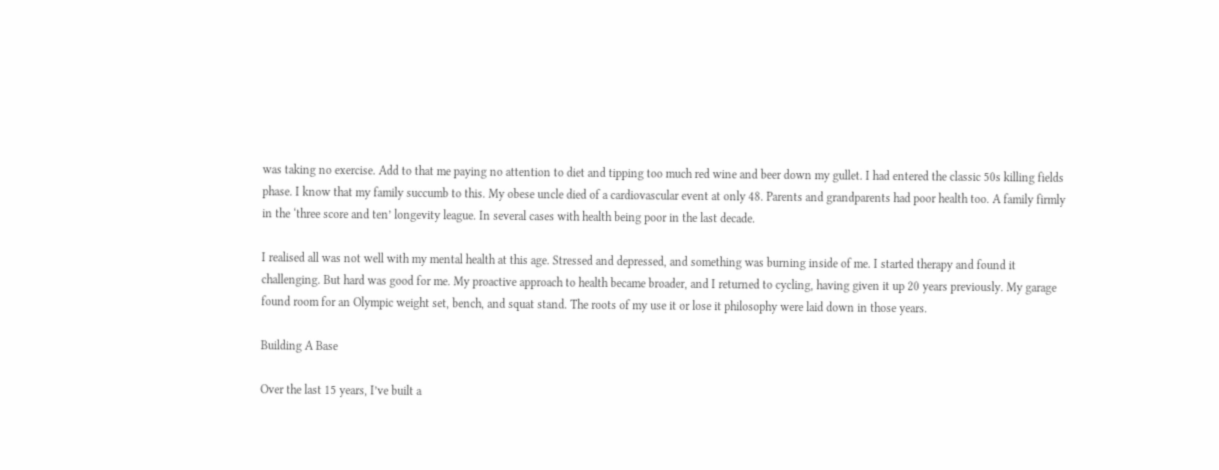was taking no exercise. Add to that me paying no attention to diet and tipping too much red wine and beer down my gullet. I had entered the classic 50s killing fields phase. I know that my family succumb to this. My obese uncle died of a cardiovascular event at only 48. Parents and grandparents had poor health too. A family firmly in the ‘three score and ten’ longevity league. In several cases with health being poor in the last decade.

I realised all was not well with my mental health at this age. Stressed and depressed, and something was burning inside of me. I started therapy and found it challenging. But hard was good for me. My proactive approach to health became broader, and I returned to cycling, having given it up 20 years previously. My garage found room for an Olympic weight set, bench, and squat stand. The roots of my use it or lose it philosophy were laid down in those years.

Building A Base

Over the last 15 years, I’ve built a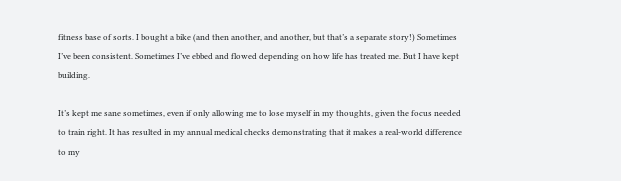fitness base of sorts. I bought a bike (and then another, and another, but that’s a separate story!) Sometimes I’ve been consistent. Sometimes I’ve ebbed and flowed depending on how life has treated me. But I have kept building.

It’s kept me sane sometimes, even if only allowing me to lose myself in my thoughts, given the focus needed to train right. It has resulted in my annual medical checks demonstrating that it makes a real-world difference to my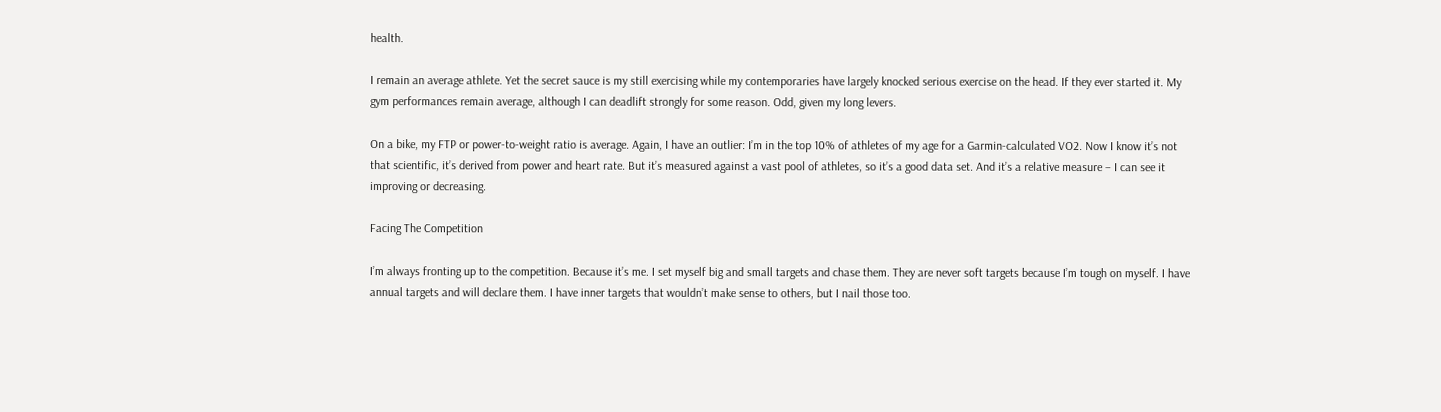health.

I remain an average athlete. Yet the secret sauce is my still exercising while my contemporaries have largely knocked serious exercise on the head. If they ever started it. My gym performances remain average, although I can deadlift strongly for some reason. Odd, given my long levers.

On a bike, my FTP or power-to-weight ratio is average. Again, I have an outlier: I’m in the top 10% of athletes of my age for a Garmin-calculated VO2. Now I know it’s not that scientific, it’s derived from power and heart rate. But it’s measured against a vast pool of athletes, so it’s a good data set. And it’s a relative measure – I can see it improving or decreasing.

Facing The Competition

I’m always fronting up to the competition. Because it’s me. I set myself big and small targets and chase them. They are never soft targets because I’m tough on myself. I have annual targets and will declare them. I have inner targets that wouldn’t make sense to others, but I nail those too.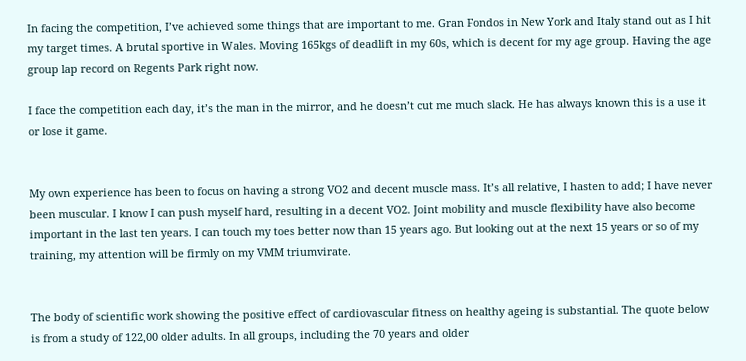In facing the competition, I’ve achieved some things that are important to me. Gran Fondos in New York and Italy stand out as I hit my target times. A brutal sportive in Wales. Moving 165kgs of deadlift in my 60s, which is decent for my age group. Having the age group lap record on Regents Park right now.

I face the competition each day, it’s the man in the mirror, and he doesn’t cut me much slack. He has always known this is a use it or lose it game.


My own experience has been to focus on having a strong VO2 and decent muscle mass. It’s all relative, I hasten to add; I have never been muscular. I know I can push myself hard, resulting in a decent VO2. Joint mobility and muscle flexibility have also become important in the last ten years. I can touch my toes better now than 15 years ago. But looking out at the next 15 years or so of my training, my attention will be firmly on my VMM triumvirate.


The body of scientific work showing the positive effect of cardiovascular fitness on healthy ageing is substantial. The quote below is from a study of 122,00 older adults. In all groups, including the 70 years and older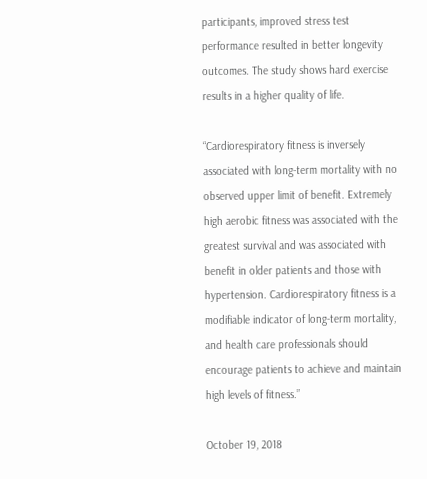participants, improved stress test performance resulted in better longevity outcomes. The study shows hard exercise results in a higher quality of life.

“Cardiorespiratory fitness is inversely associated with long-term mortality with no observed upper limit of benefit. Extremely high aerobic fitness was associated with the greatest survival and was associated with benefit in older patients and those with hypertension. Cardiorespiratory fitness is a modifiable indicator of long-term mortality, and health care professionals should encourage patients to achieve and maintain high levels of fitness.”

October 19, 2018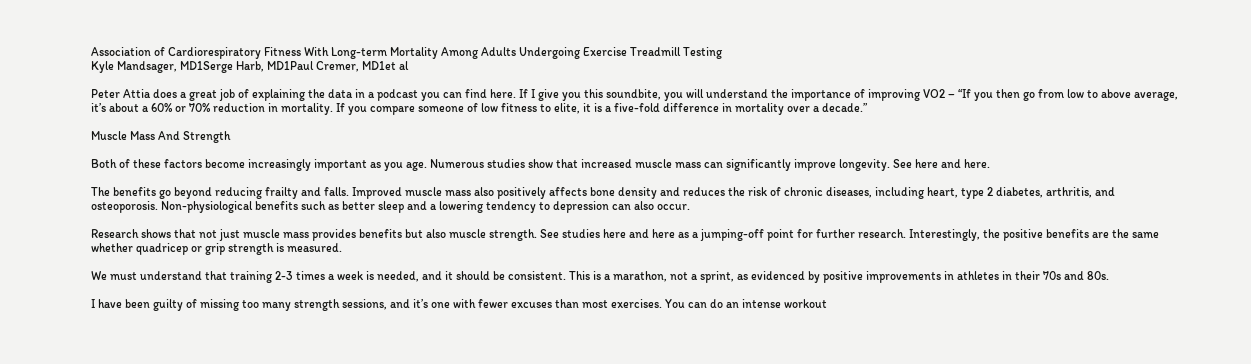Association of Cardiorespiratory Fitness With Long-term Mortality Among Adults Undergoing Exercise Treadmill Testing
Kyle Mandsager, MD1Serge Harb, MD1Paul Cremer, MD1et al

Peter Attia does a great job of explaining the data in a podcast you can find here. If I give you this soundbite, you will understand the importance of improving VO2 – “If you then go from low to above average, it’s about a 60% or 70% reduction in mortality. If you compare someone of low fitness to elite, it is a five-fold difference in mortality over a decade.”

Muscle Mass And Strength

Both of these factors become increasingly important as you age. Numerous studies show that increased muscle mass can significantly improve longevity. See here and here.

The benefits go beyond reducing frailty and falls. Improved muscle mass also positively affects bone density and reduces the risk of chronic diseases, including heart, type 2 diabetes, arthritis, and osteoporosis. Non-physiological benefits such as better sleep and a lowering tendency to depression can also occur.

Research shows that not just muscle mass provides benefits but also muscle strength. See studies here and here as a jumping-off point for further research. Interestingly, the positive benefits are the same whether quadricep or grip strength is measured.

We must understand that training 2-3 times a week is needed, and it should be consistent. This is a marathon, not a sprint, as evidenced by positive improvements in athletes in their 70s and 80s.

I have been guilty of missing too many strength sessions, and it’s one with fewer excuses than most exercises. You can do an intense workout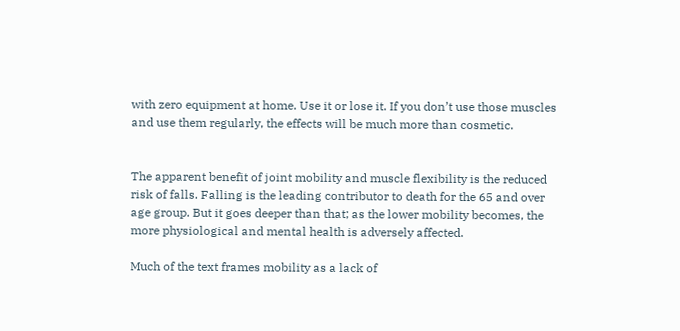with zero equipment at home. Use it or lose it. If you don’t use those muscles and use them regularly, the effects will be much more than cosmetic.


The apparent benefit of joint mobility and muscle flexibility is the reduced risk of falls. Falling is the leading contributor to death for the 65 and over age group. But it goes deeper than that; as the lower mobility becomes, the more physiological and mental health is adversely affected.

Much of the text frames mobility as a lack of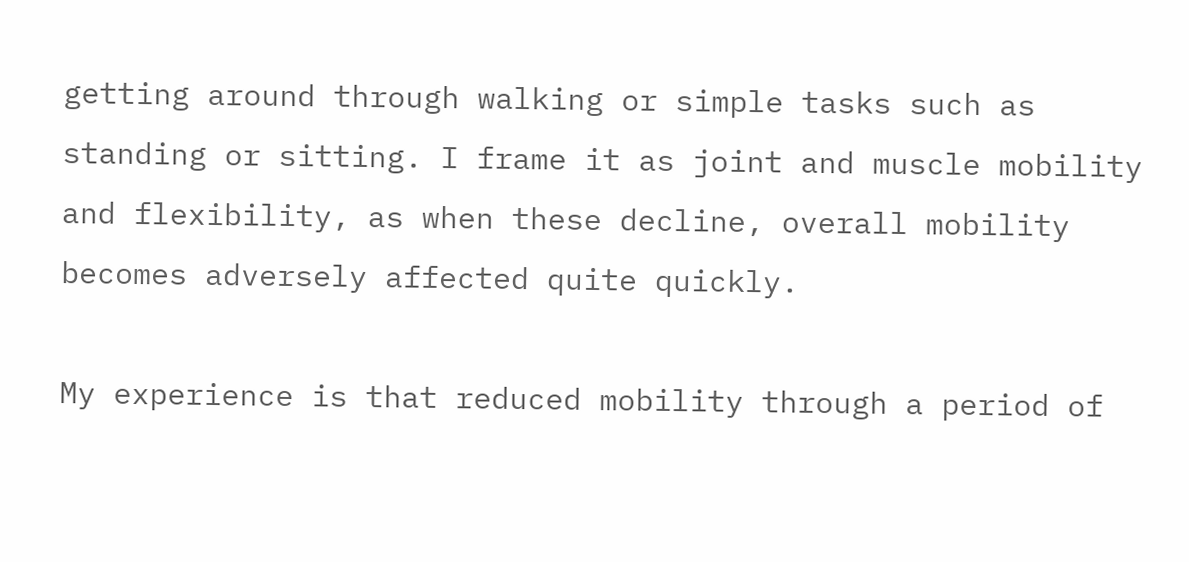getting around through walking or simple tasks such as standing or sitting. I frame it as joint and muscle mobility and flexibility, as when these decline, overall mobility becomes adversely affected quite quickly.

My experience is that reduced mobility through a period of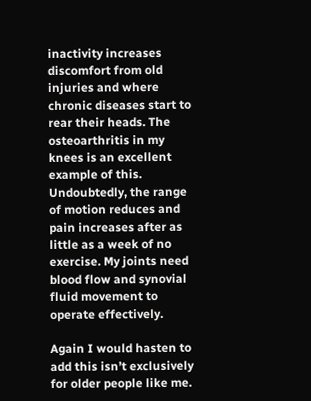inactivity increases discomfort from old injuries and where chronic diseases start to rear their heads. The osteoarthritis in my knees is an excellent example of this. Undoubtedly, the range of motion reduces and pain increases after as little as a week of no exercise. My joints need blood flow and synovial fluid movement to operate effectively.

Again I would hasten to add this isn’t exclusively for older people like me.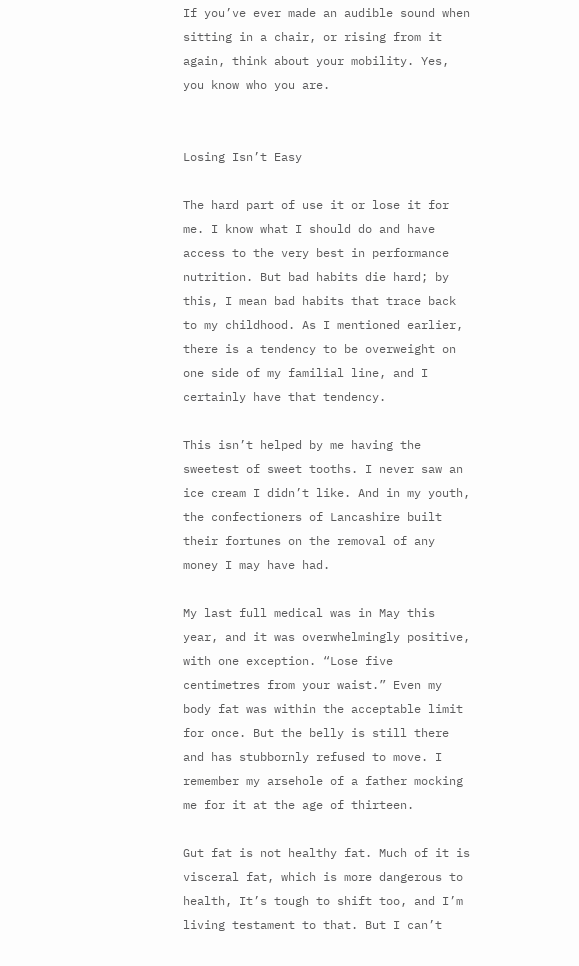If you’ve ever made an audible sound when sitting in a chair, or rising from it again, think about your mobility. Yes, you know who you are.


Losing Isn’t Easy

The hard part of use it or lose it for me. I know what I should do and have access to the very best in performance nutrition. But bad habits die hard; by this, I mean bad habits that trace back to my childhood. As I mentioned earlier, there is a tendency to be overweight on one side of my familial line, and I certainly have that tendency.

This isn’t helped by me having the sweetest of sweet tooths. I never saw an ice cream I didn’t like. And in my youth, the confectioners of Lancashire built their fortunes on the removal of any money I may have had.

My last full medical was in May this year, and it was overwhelmingly positive, with one exception. “Lose five centimetres from your waist.” Even my body fat was within the acceptable limit for once. But the belly is still there and has stubbornly refused to move. I remember my arsehole of a father mocking me for it at the age of thirteen.

Gut fat is not healthy fat. Much of it is visceral fat, which is more dangerous to health, It’s tough to shift too, and I’m living testament to that. But I can’t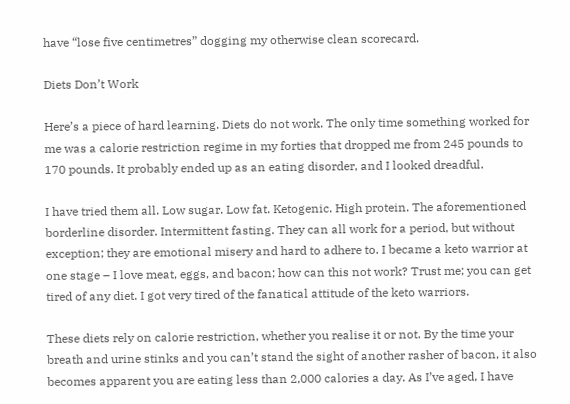have “lose five centimetres” dogging my otherwise clean scorecard.

Diets Don’t Work

Here’s a piece of hard learning. Diets do not work. The only time something worked for me was a calorie restriction regime in my forties that dropped me from 245 pounds to 170 pounds. It probably ended up as an eating disorder, and I looked dreadful.

I have tried them all. Low sugar. Low fat. Ketogenic. High protein. The aforementioned borderline disorder. Intermittent fasting. They can all work for a period, but without exception; they are emotional misery and hard to adhere to. I became a keto warrior at one stage – I love meat, eggs, and bacon; how can this not work? Trust me; you can get tired of any diet. I got very tired of the fanatical attitude of the keto warriors.

These diets rely on calorie restriction, whether you realise it or not. By the time your breath and urine stinks and you can’t stand the sight of another rasher of bacon, it also becomes apparent you are eating less than 2,000 calories a day. As I’ve aged, I have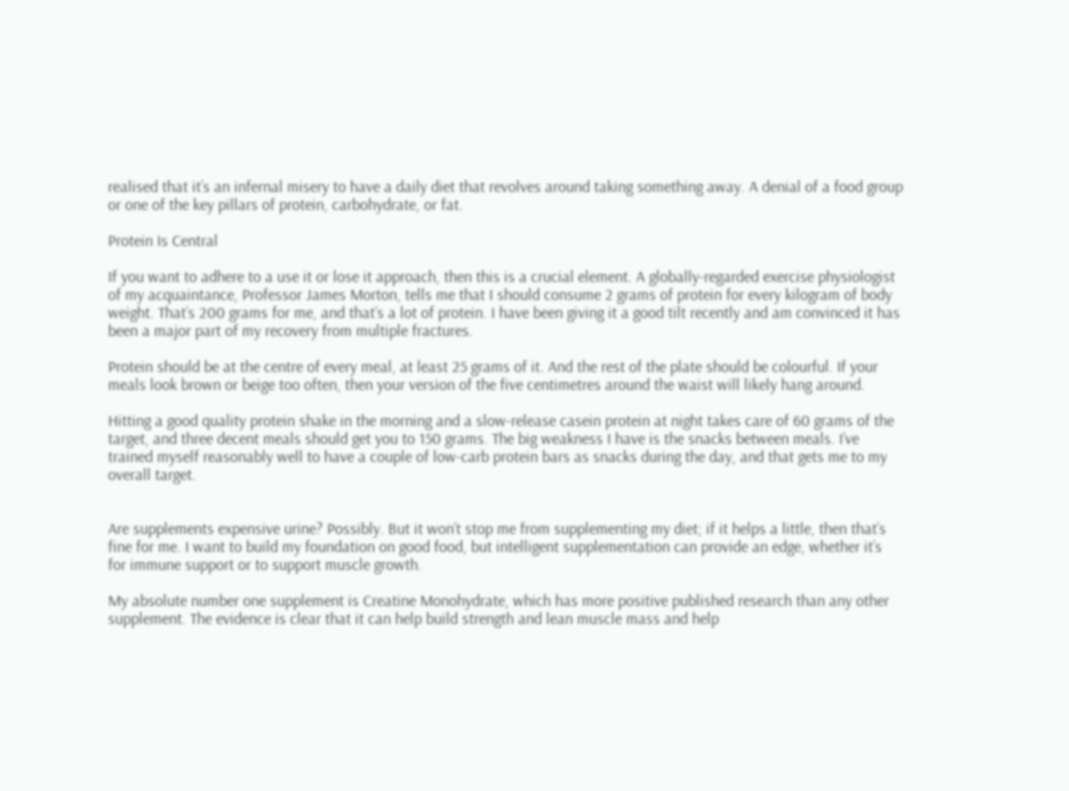realised that it’s an infernal misery to have a daily diet that revolves around taking something away. A denial of a food group or one of the key pillars of protein, carbohydrate, or fat.

Protein Is Central

If you want to adhere to a use it or lose it approach, then this is a crucial element. A globally-regarded exercise physiologist of my acquaintance, Professor James Morton, tells me that I should consume 2 grams of protein for every kilogram of body weight. That’s 200 grams for me, and that’s a lot of protein. I have been giving it a good tilt recently and am convinced it has been a major part of my recovery from multiple fractures.

Protein should be at the centre of every meal, at least 25 grams of it. And the rest of the plate should be colourful. If your meals look brown or beige too often, then your version of the five centimetres around the waist will likely hang around.

Hitting a good quality protein shake in the morning and a slow-release casein protein at night takes care of 60 grams of the target, and three decent meals should get you to 150 grams. The big weakness I have is the snacks between meals. I’ve trained myself reasonably well to have a couple of low-carb protein bars as snacks during the day, and that gets me to my overall target.


Are supplements expensive urine? Possibly. But it won’t stop me from supplementing my diet; if it helps a little, then that’s fine for me. I want to build my foundation on good food, but intelligent supplementation can provide an edge, whether it’s for immune support or to support muscle growth.

My absolute number one supplement is Creatine Monohydrate, which has more positive published research than any other supplement. The evidence is clear that it can help build strength and lean muscle mass and help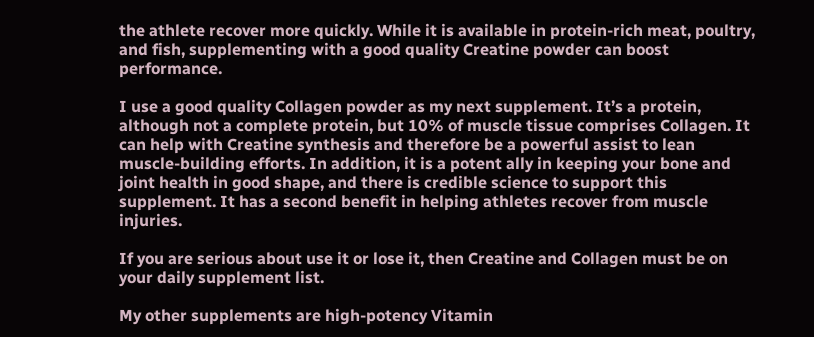the athlete recover more quickly. While it is available in protein-rich meat, poultry, and fish, supplementing with a good quality Creatine powder can boost performance.

I use a good quality Collagen powder as my next supplement. It’s a protein, although not a complete protein, but 10% of muscle tissue comprises Collagen. It can help with Creatine synthesis and therefore be a powerful assist to lean muscle-building efforts. In addition, it is a potent ally in keeping your bone and joint health in good shape, and there is credible science to support this supplement. It has a second benefit in helping athletes recover from muscle injuries.

If you are serious about use it or lose it, then Creatine and Collagen must be on your daily supplement list.

My other supplements are high-potency Vitamin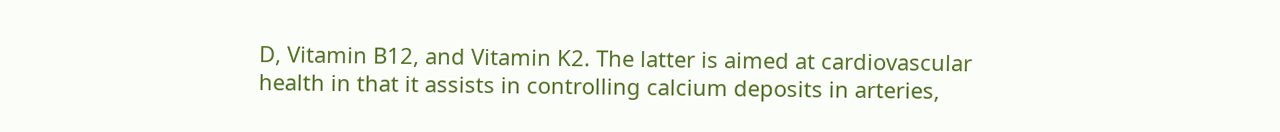D, Vitamin B12, and Vitamin K2. The latter is aimed at cardiovascular health in that it assists in controlling calcium deposits in arteries,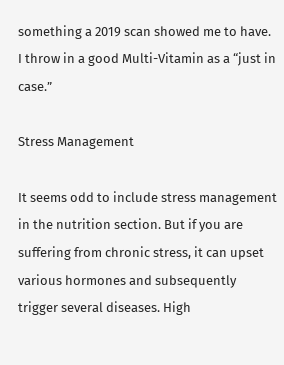something a 2019 scan showed me to have. I throw in a good Multi-Vitamin as a “just in case.”

Stress Management

It seems odd to include stress management in the nutrition section. But if you are suffering from chronic stress, it can upset various hormones and subsequently trigger several diseases. High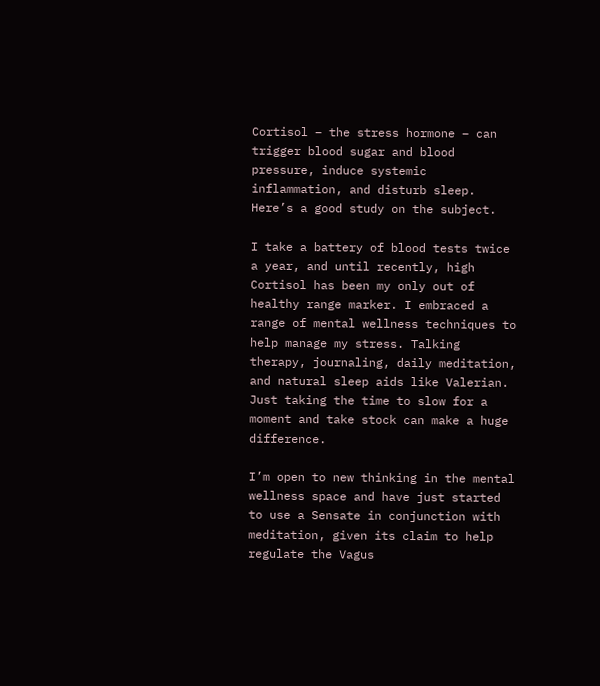Cortisol – the stress hormone – can trigger blood sugar and blood pressure, induce systemic inflammation, and disturb sleep. Here’s a good study on the subject.

I take a battery of blood tests twice a year, and until recently, high Cortisol has been my only out of healthy range marker. I embraced a range of mental wellness techniques to help manage my stress. Talking therapy, journaling, daily meditation, and natural sleep aids like Valerian. Just taking the time to slow for a moment and take stock can make a huge difference.

I’m open to new thinking in the mental wellness space and have just started to use a Sensate in conjunction with meditation, given its claim to help regulate the Vagus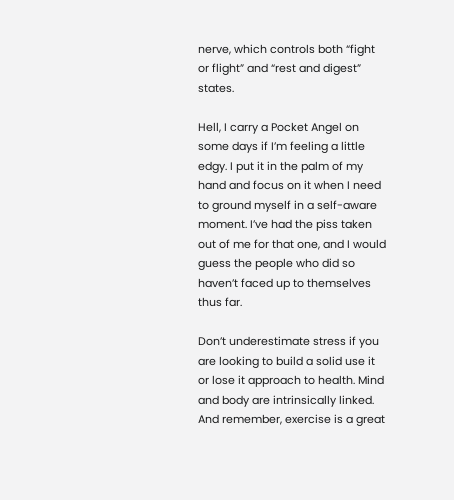nerve, which controls both “fight or flight” and “rest and digest” states.

Hell, I carry a Pocket Angel on some days if I’m feeling a little edgy. I put it in the palm of my hand and focus on it when I need to ground myself in a self-aware moment. I’ve had the piss taken out of me for that one, and I would guess the people who did so haven’t faced up to themselves thus far.

Don’t underestimate stress if you are looking to build a solid use it or lose it approach to health. Mind and body are intrinsically linked. And remember, exercise is a great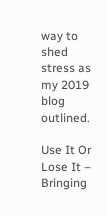way to shed stress as my 2019 blog outlined.

Use It Or Lose It – Bringing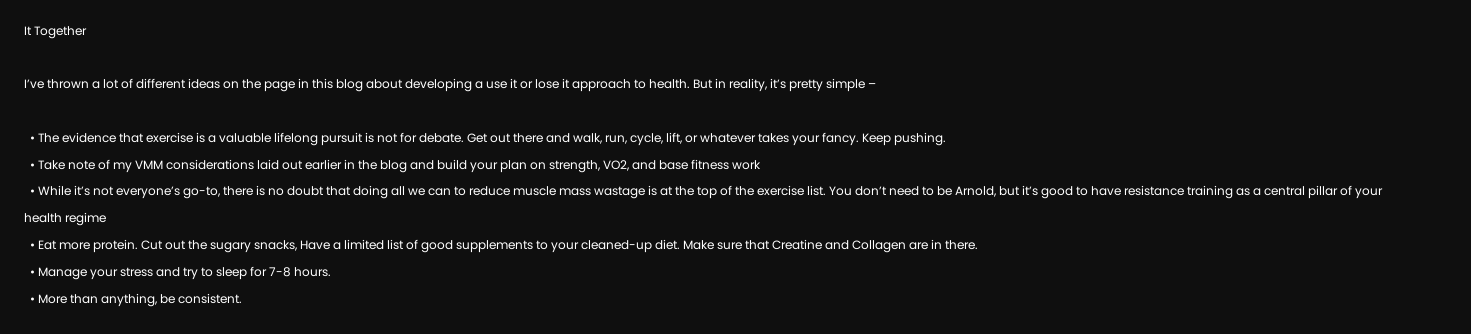It Together

I’ve thrown a lot of different ideas on the page in this blog about developing a use it or lose it approach to health. But in reality, it’s pretty simple –

  • The evidence that exercise is a valuable lifelong pursuit is not for debate. Get out there and walk, run, cycle, lift, or whatever takes your fancy. Keep pushing.
  • Take note of my VMM considerations laid out earlier in the blog and build your plan on strength, VO2, and base fitness work
  • While it’s not everyone’s go-to, there is no doubt that doing all we can to reduce muscle mass wastage is at the top of the exercise list. You don’t need to be Arnold, but it’s good to have resistance training as a central pillar of your health regime
  • Eat more protein. Cut out the sugary snacks, Have a limited list of good supplements to your cleaned-up diet. Make sure that Creatine and Collagen are in there.
  • Manage your stress and try to sleep for 7-8 hours.
  • More than anything, be consistent.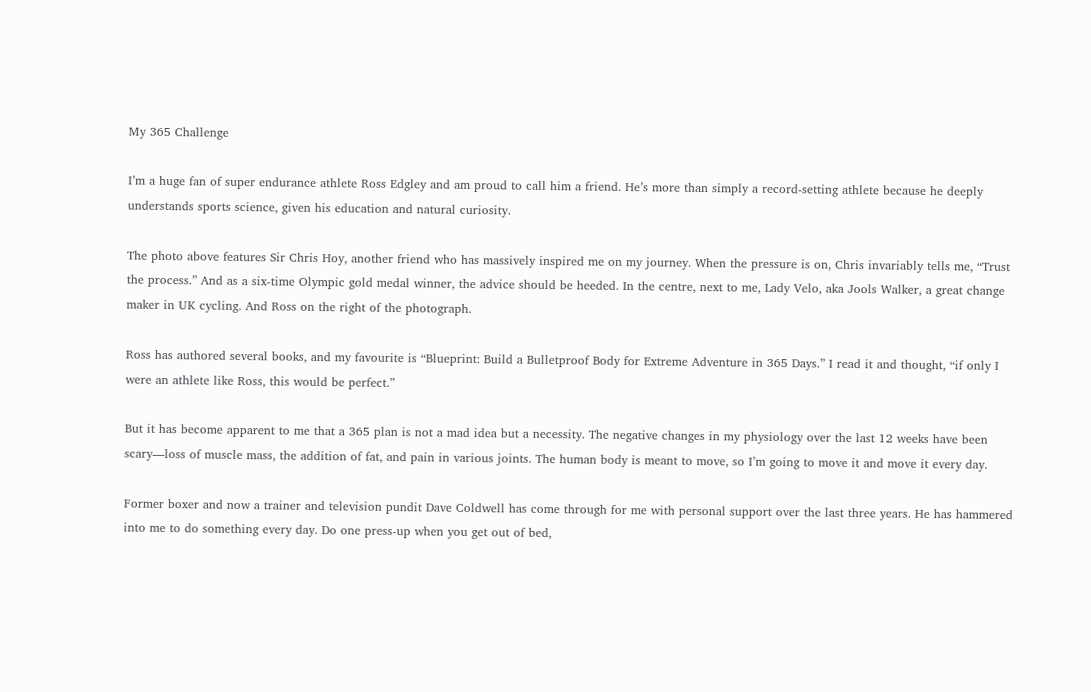My 365 Challenge

I’m a huge fan of super endurance athlete Ross Edgley and am proud to call him a friend. He’s more than simply a record-setting athlete because he deeply understands sports science, given his education and natural curiosity.

The photo above features Sir Chris Hoy, another friend who has massively inspired me on my journey. When the pressure is on, Chris invariably tells me, “Trust the process.” And as a six-time Olympic gold medal winner, the advice should be heeded. In the centre, next to me, Lady Velo, aka Jools Walker, a great change maker in UK cycling. And Ross on the right of the photograph.

Ross has authored several books, and my favourite is “Blueprint: Build a Bulletproof Body for Extreme Adventure in 365 Days.” I read it and thought, “if only I were an athlete like Ross, this would be perfect.”

But it has become apparent to me that a 365 plan is not a mad idea but a necessity. The negative changes in my physiology over the last 12 weeks have been scary—loss of muscle mass, the addition of fat, and pain in various joints. The human body is meant to move, so I’m going to move it and move it every day.

Former boxer and now a trainer and television pundit Dave Coldwell has come through for me with personal support over the last three years. He has hammered into me to do something every day. Do one press-up when you get out of bed,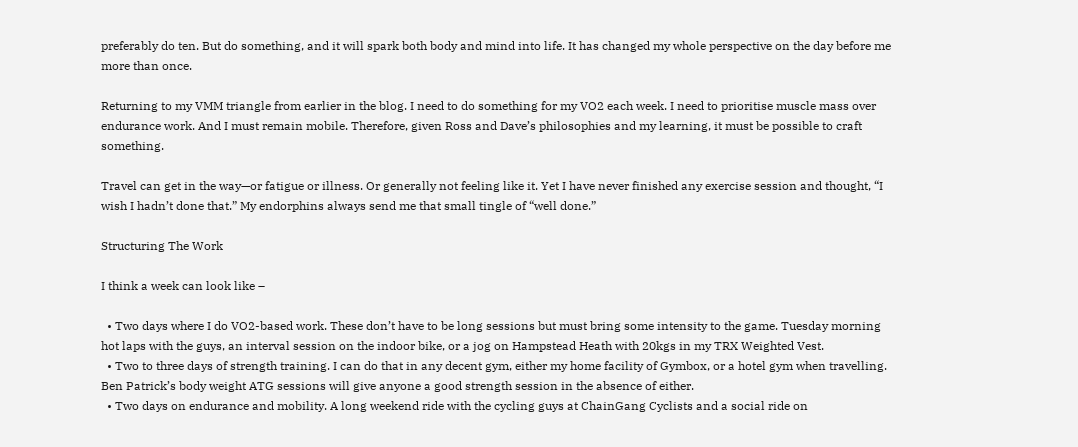preferably do ten. But do something, and it will spark both body and mind into life. It has changed my whole perspective on the day before me more than once.

Returning to my VMM triangle from earlier in the blog. I need to do something for my VO2 each week. I need to prioritise muscle mass over endurance work. And I must remain mobile. Therefore, given Ross and Dave’s philosophies and my learning, it must be possible to craft something.

Travel can get in the way—or fatigue or illness. Or generally not feeling like it. Yet I have never finished any exercise session and thought, “I wish I hadn’t done that.” My endorphins always send me that small tingle of “well done.”

Structuring The Work

I think a week can look like –

  • Two days where I do VO2-based work. These don’t have to be long sessions but must bring some intensity to the game. Tuesday morning hot laps with the guys, an interval session on the indoor bike, or a jog on Hampstead Heath with 20kgs in my TRX Weighted Vest.
  • Two to three days of strength training. I can do that in any decent gym, either my home facility of Gymbox, or a hotel gym when travelling. Ben Patrick’s body weight ATG sessions will give anyone a good strength session in the absence of either.
  • Two days on endurance and mobility. A long weekend ride with the cycling guys at ChainGang Cyclists and a social ride on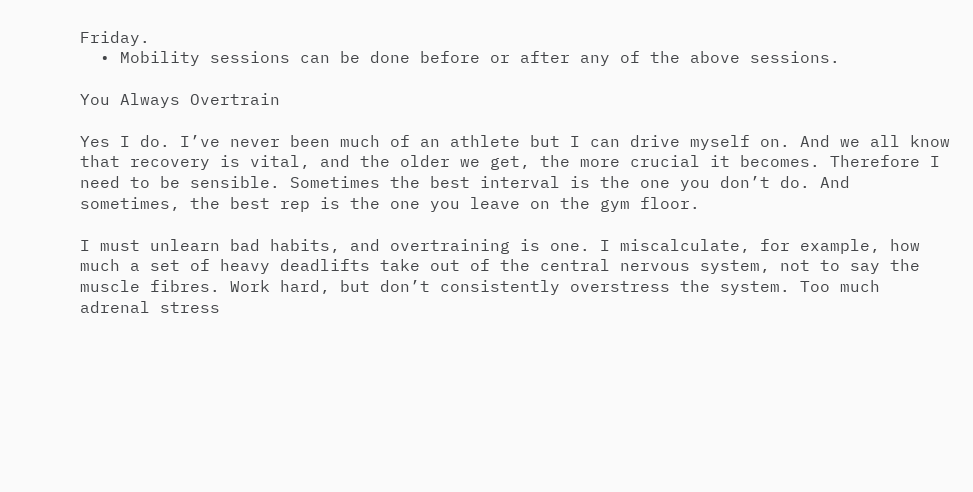Friday.
  • Mobility sessions can be done before or after any of the above sessions.

You Always Overtrain

Yes I do. I’ve never been much of an athlete but I can drive myself on. And we all know that recovery is vital, and the older we get, the more crucial it becomes. Therefore I need to be sensible. Sometimes the best interval is the one you don’t do. And sometimes, the best rep is the one you leave on the gym floor.

I must unlearn bad habits, and overtraining is one. I miscalculate, for example, how much a set of heavy deadlifts take out of the central nervous system, not to say the muscle fibres. Work hard, but don’t consistently overstress the system. Too much adrenal stress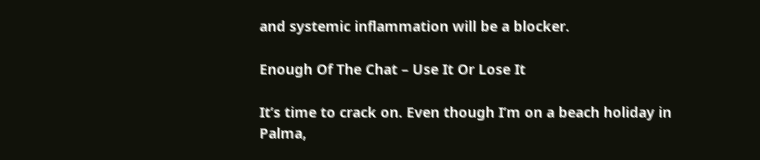and systemic inflammation will be a blocker.

Enough Of The Chat – Use It Or Lose It

It’s time to crack on. Even though I’m on a beach holiday in Palma,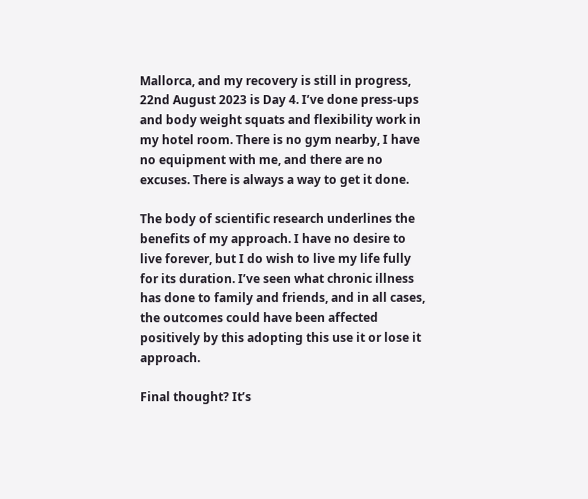Mallorca, and my recovery is still in progress, 22nd August 2023 is Day 4. I’ve done press-ups and body weight squats and flexibility work in my hotel room. There is no gym nearby, I have no equipment with me, and there are no excuses. There is always a way to get it done.

The body of scientific research underlines the benefits of my approach. I have no desire to live forever, but I do wish to live my life fully for its duration. I’ve seen what chronic illness has done to family and friends, and in all cases, the outcomes could have been affected positively by this adopting this use it or lose it approach.

Final thought? It’s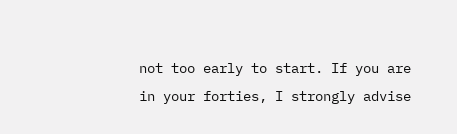not too early to start. If you are in your forties, I strongly advise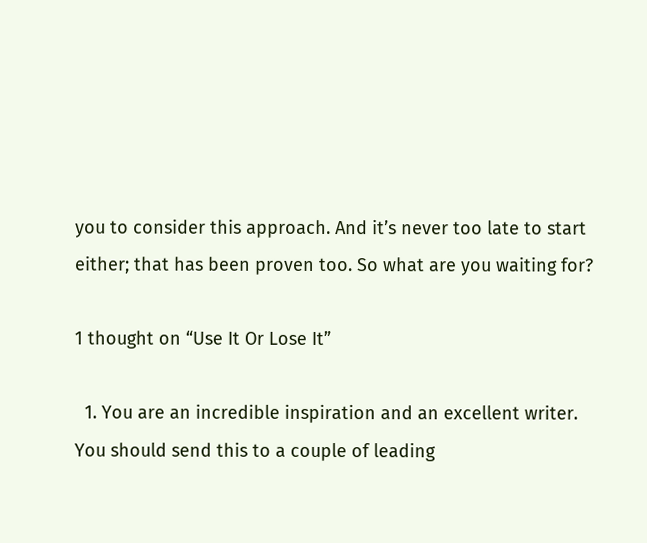you to consider this approach. And it’s never too late to start either; that has been proven too. So what are you waiting for?

1 thought on “Use It Or Lose It”

  1. You are an incredible inspiration and an excellent writer. You should send this to a couple of leading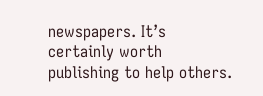newspapers. It’s certainly worth publishing to help others.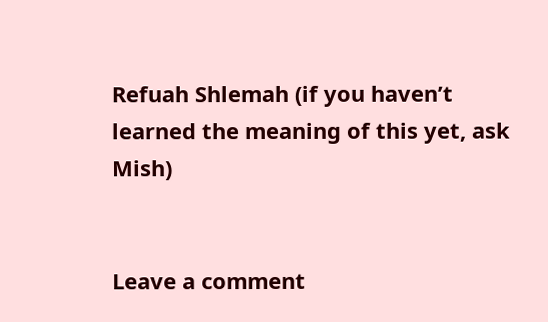Refuah Shlemah (if you haven’t learned the meaning of this yet, ask Mish)


Leave a comment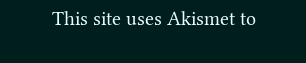This site uses Akismet to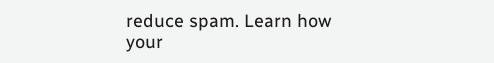reduce spam. Learn how your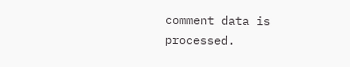comment data is processed.